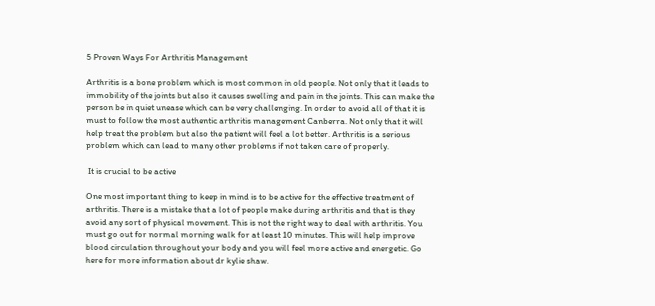5 Proven Ways For Arthritis Management

Arthritis is a bone problem which is most common in old people. Not only that it leads to immobility of the joints but also it causes swelling and pain in the joints. This can make the person be in quiet unease which can be very challenging. In order to avoid all of that it is must to follow the most authentic arthritis management Canberra. Not only that it will help treat the problem but also the patient will feel a lot better. Arthritis is a serious problem which can lead to many other problems if not taken care of properly.

 It is crucial to be active

One most important thing to keep in mind is to be active for the effective treatment of arthritis. There is a mistake that a lot of people make during arthritis and that is they avoid any sort of physical movement. This is not the right way to deal with arthritis. You must go out for normal morning walk for at least 10 minutes. This will help improve blood circulation throughout your body and you will feel more active and energetic. Go here for more information about dr kylie shaw.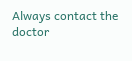Always contact the doctor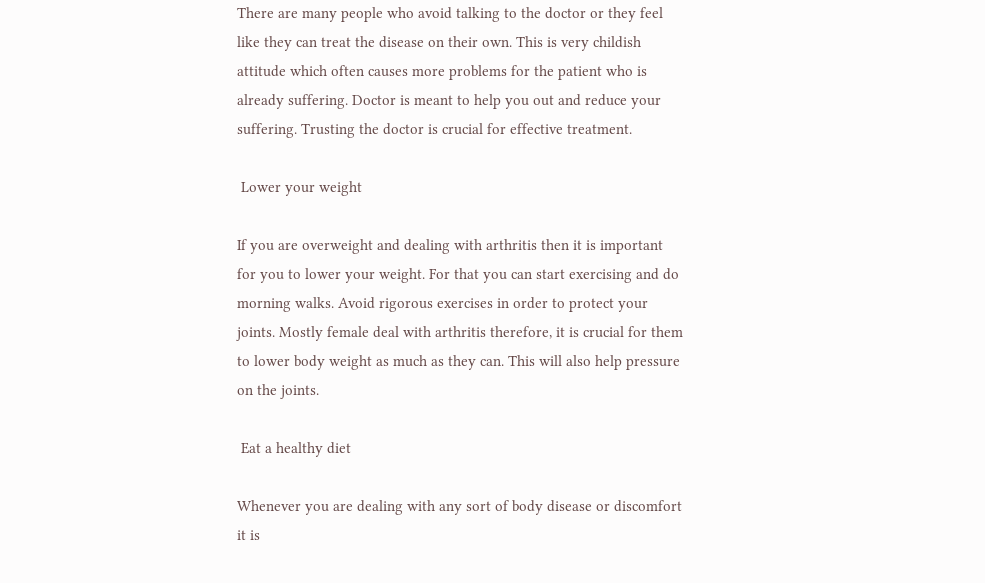There are many people who avoid talking to the doctor or they feel like they can treat the disease on their own. This is very childish attitude which often causes more problems for the patient who is already suffering. Doctor is meant to help you out and reduce your suffering. Trusting the doctor is crucial for effective treatment.

 Lower your weight

If you are overweight and dealing with arthritis then it is important for you to lower your weight. For that you can start exercising and do morning walks. Avoid rigorous exercises in order to protect your joints. Mostly female deal with arthritis therefore, it is crucial for them to lower body weight as much as they can. This will also help pressure on the joints.

 Eat a healthy diet

Whenever you are dealing with any sort of body disease or discomfort it is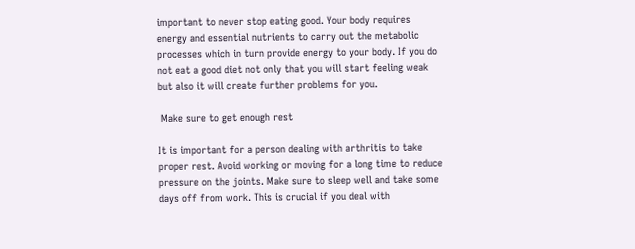important to never stop eating good. Your body requires energy and essential nutrients to carry out the metabolic processes which in turn provide energy to your body. If you do not eat a good diet not only that you will start feeling weak but also it will create further problems for you.

 Make sure to get enough rest

It is important for a person dealing with arthritis to take proper rest. Avoid working or moving for a long time to reduce pressure on the joints. Make sure to sleep well and take some days off from work. This is crucial if you deal with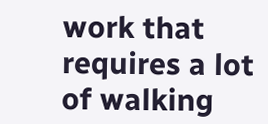work that requires a lot of walking